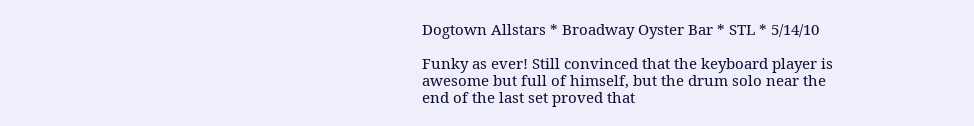Dogtown Allstars * Broadway Oyster Bar * STL * 5/14/10

Funky as ever! Still convinced that the keyboard player is awesome but full of himself, but the drum solo near the end of the last set proved that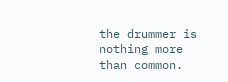the drummer is nothing more than common.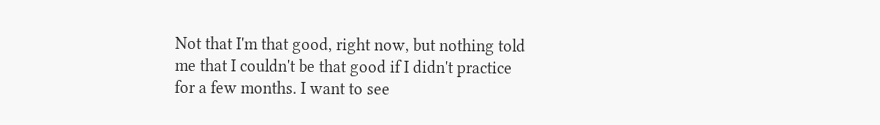Not that I'm that good, right now, but nothing told me that I couldn't be that good if I didn't practice for a few months. I want to see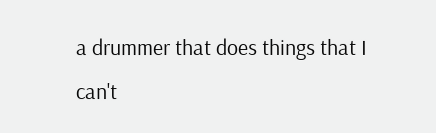a drummer that does things that I can't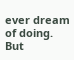ever dream of doing. But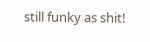still funky as shit!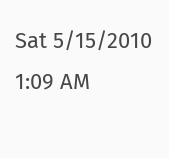Sat 5/15/2010 1:09 AM